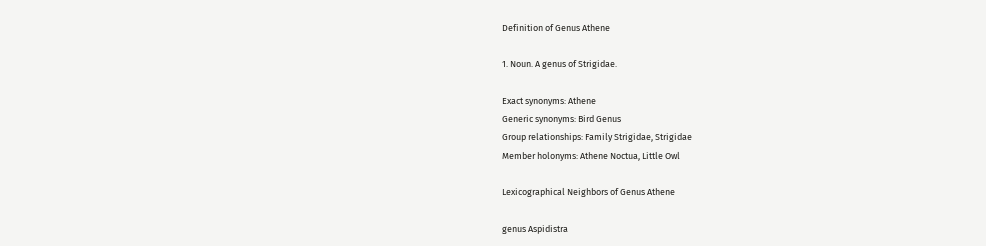Definition of Genus Athene

1. Noun. A genus of Strigidae.

Exact synonyms: Athene
Generic synonyms: Bird Genus
Group relationships: Family Strigidae, Strigidae
Member holonyms: Athene Noctua, Little Owl

Lexicographical Neighbors of Genus Athene

genus Aspidistra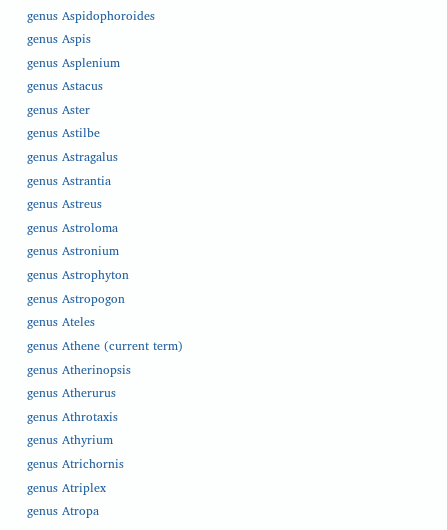genus Aspidophoroides
genus Aspis
genus Asplenium
genus Astacus
genus Aster
genus Astilbe
genus Astragalus
genus Astrantia
genus Astreus
genus Astroloma
genus Astronium
genus Astrophyton
genus Astropogon
genus Ateles
genus Athene (current term)
genus Atherinopsis
genus Atherurus
genus Athrotaxis
genus Athyrium
genus Atrichornis
genus Atriplex
genus Atropa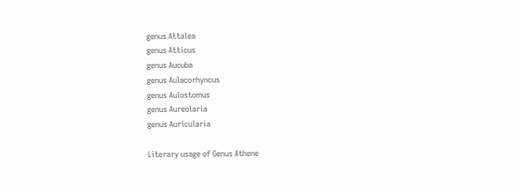genus Attalea
genus Atticus
genus Aucuba
genus Aulacorhyncus
genus Aulostomus
genus Aureolaria
genus Auricularia

Literary usage of Genus Athene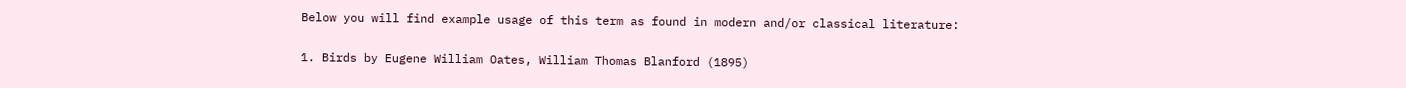Below you will find example usage of this term as found in modern and/or classical literature:

1. Birds by Eugene William Oates, William Thomas Blanford (1895)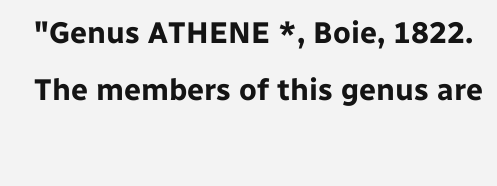"Genus ATHENE *, Boie, 1822. The members of this genus are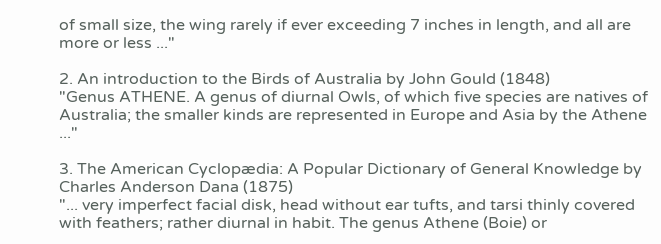of small size, the wing rarely if ever exceeding 7 inches in length, and all are more or less ..."

2. An introduction to the Birds of Australia by John Gould (1848)
"Genus ATHENE. A genus of diurnal Owls, of which five species are natives of Australia; the smaller kinds are represented in Europe and Asia by the Athene ..."

3. The American Cyclopædia: A Popular Dictionary of General Knowledge by Charles Anderson Dana (1875)
"... very imperfect facial disk, head without ear tufts, and tarsi thinly covered with feathers; rather diurnal in habit. The genus Athene (Boie) or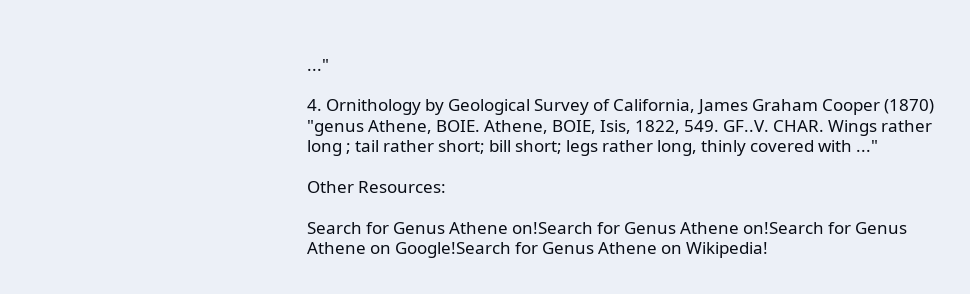..."

4. Ornithology by Geological Survey of California, James Graham Cooper (1870)
"genus Athene, BOIE. Athene, BOIE, Isis, 1822, 549. GF..V. CHAR. Wings rather long ; tail rather short; bill short; legs rather long, thinly covered with ..."

Other Resources:

Search for Genus Athene on!Search for Genus Athene on!Search for Genus Athene on Google!Search for Genus Athene on Wikipedia!